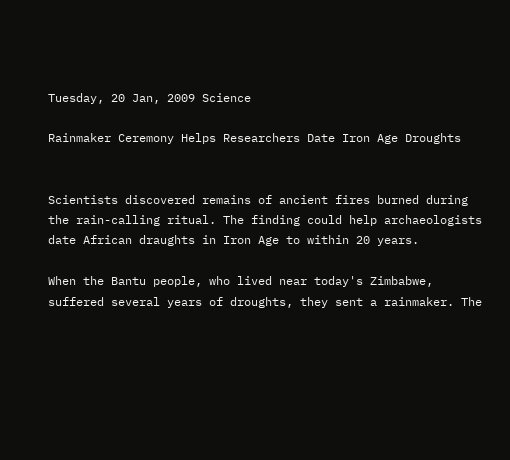Tuesday, 20 Jan, 2009 Science

Rainmaker Ceremony Helps Researchers Date Iron Age Droughts


Scientists discovered remains of ancient fires burned during the rain-calling ritual. The finding could help archaeologists date African draughts in Iron Age to within 20 years.

When the Bantu people, who lived near today's Zimbabwe, suffered several years of droughts, they sent a rainmaker. The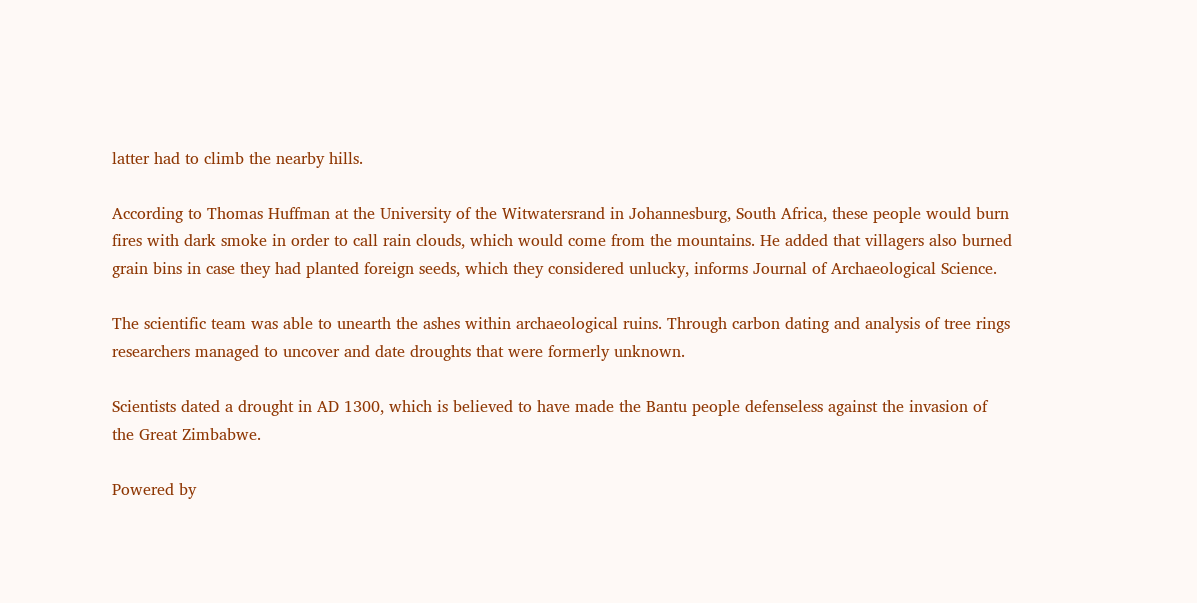latter had to climb the nearby hills.

According to Thomas Huffman at the University of the Witwatersrand in Johannesburg, South Africa, these people would burn fires with dark smoke in order to call rain clouds, which would come from the mountains. He added that villagers also burned grain bins in case they had planted foreign seeds, which they considered unlucky, informs Journal of Archaeological Science.

The scientific team was able to unearth the ashes within archaeological ruins. Through carbon dating and analysis of tree rings researchers managed to uncover and date droughts that were formerly unknown.

Scientists dated a drought in AD 1300, which is believed to have made the Bantu people defenseless against the invasion of the Great Zimbabwe.

Powered by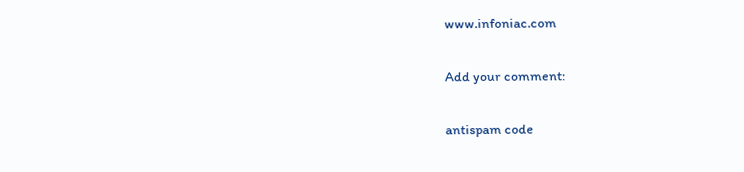www.infoniac.com

Add your comment:

antispam code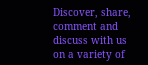Discover, share, comment and discuss with us on a variety of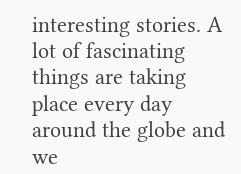interesting stories. A lot of fascinating things are taking place every day around the globe and we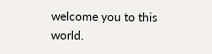welcome you to this world.